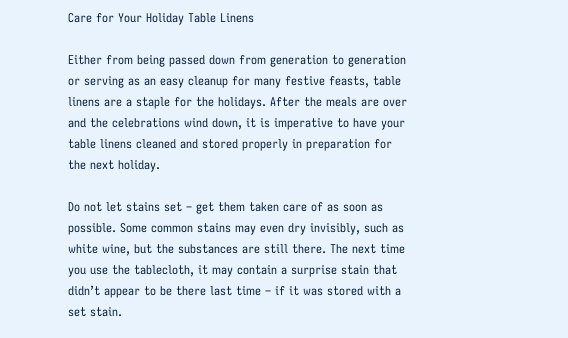Care for Your Holiday Table Linens

Either from being passed down from generation to generation or serving as an easy cleanup for many festive feasts, table linens are a staple for the holidays. After the meals are over and the celebrations wind down, it is imperative to have your table linens cleaned and stored properly in preparation for the next holiday.

Do not let stains set – get them taken care of as soon as possible. Some common stains may even dry invisibly, such as white wine, but the substances are still there. The next time you use the tablecloth, it may contain a surprise stain that didn’t appear to be there last time – if it was stored with a set stain.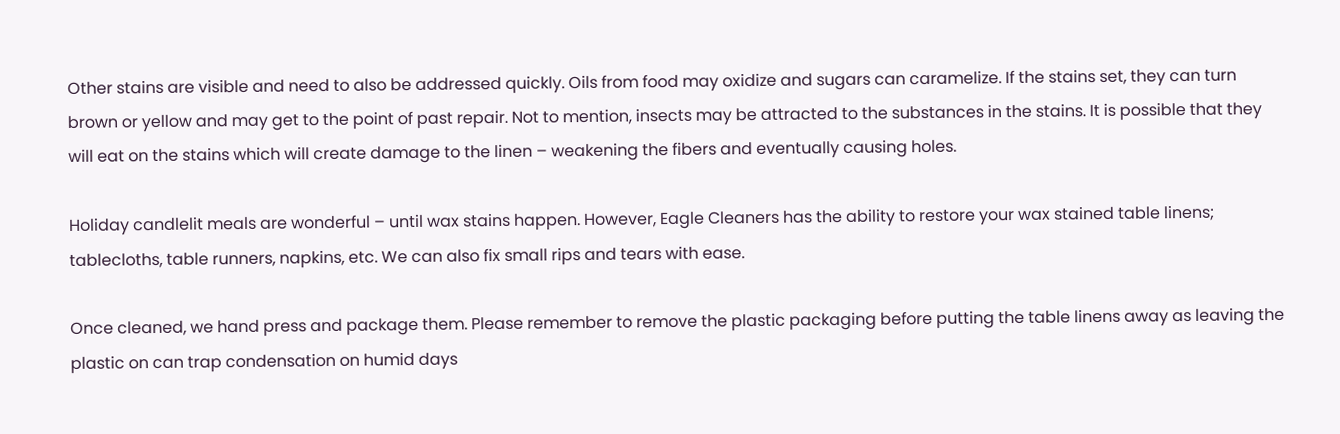Other stains are visible and need to also be addressed quickly. Oils from food may oxidize and sugars can caramelize. If the stains set, they can turn brown or yellow and may get to the point of past repair. Not to mention, insects may be attracted to the substances in the stains. It is possible that they will eat on the stains which will create damage to the linen – weakening the fibers and eventually causing holes.

Holiday candlelit meals are wonderful – until wax stains happen. However, Eagle Cleaners has the ability to restore your wax stained table linens; tablecloths, table runners, napkins, etc. We can also fix small rips and tears with ease.

Once cleaned, we hand press and package them. Please remember to remove the plastic packaging before putting the table linens away as leaving the plastic on can trap condensation on humid days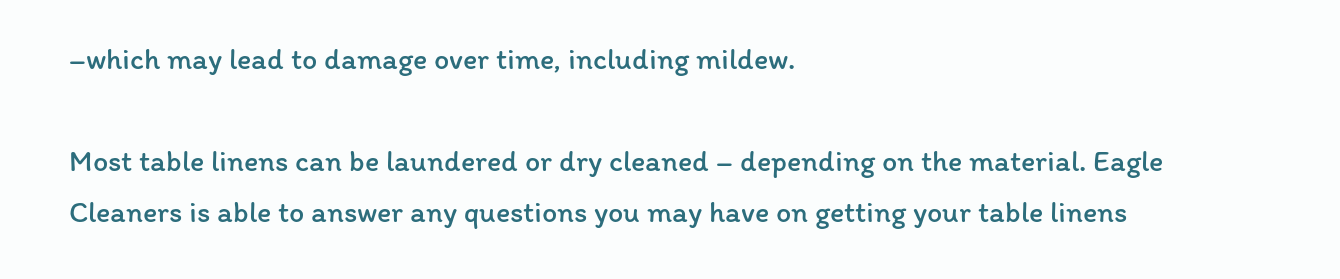–which may lead to damage over time, including mildew.

Most table linens can be laundered or dry cleaned – depending on the material. Eagle Cleaners is able to answer any questions you may have on getting your table linens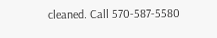cleaned. Call 570-587-5580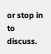or stop in to discuss.